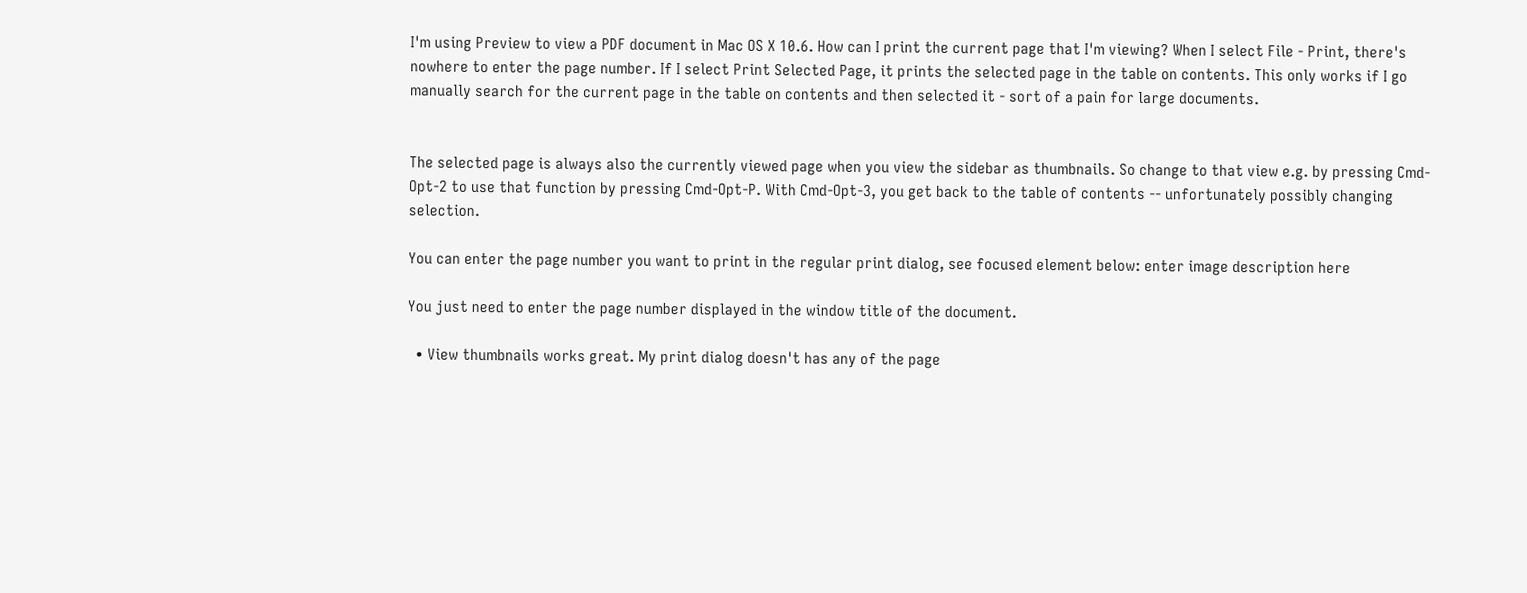I'm using Preview to view a PDF document in Mac OS X 10.6. How can I print the current page that I'm viewing? When I select File - Print, there's nowhere to enter the page number. If I select Print Selected Page, it prints the selected page in the table on contents. This only works if I go manually search for the current page in the table on contents and then selected it - sort of a pain for large documents.


The selected page is always also the currently viewed page when you view the sidebar as thumbnails. So change to that view e.g. by pressing Cmd-Opt-2 to use that function by pressing Cmd-Opt-P. With Cmd-Opt-3, you get back to the table of contents -- unfortunately possibly changing selection.

You can enter the page number you want to print in the regular print dialog, see focused element below: enter image description here

You just need to enter the page number displayed in the window title of the document.

  • View thumbnails works great. My print dialog doesn't has any of the page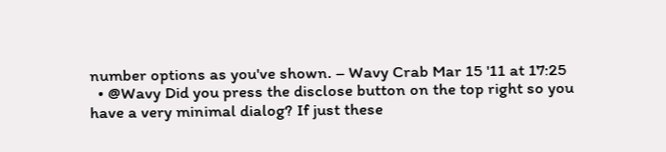number options as you've shown. – Wavy Crab Mar 15 '11 at 17:25
  • @Wavy Did you press the disclose button on the top right so you have a very minimal dialog? If just these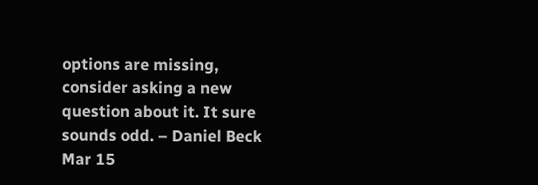options are missing, consider asking a new question about it. It sure sounds odd. – Daniel Beck Mar 15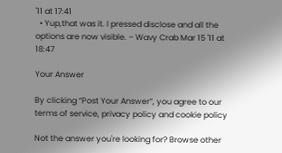'11 at 17:41
  • Yup,that was it. I pressed disclose and all the options are now visible. – Wavy Crab Mar 15 '11 at 18:47

Your Answer

By clicking “Post Your Answer”, you agree to our terms of service, privacy policy and cookie policy

Not the answer you're looking for? Browse other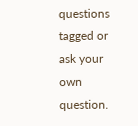questions tagged or ask your own question.